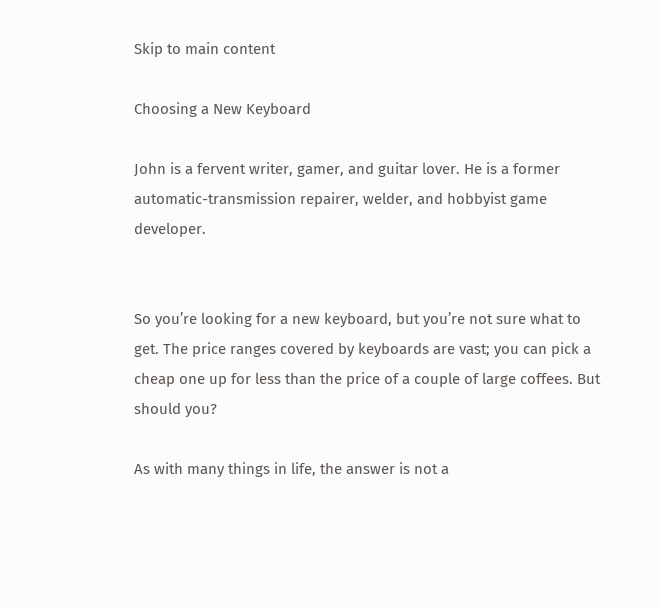Skip to main content

Choosing a New Keyboard

John is a fervent writer, gamer, and guitar lover. He is a former automatic-transmission repairer, welder, and hobbyist game developer.


So you’re looking for a new keyboard, but you’re not sure what to get. The price ranges covered by keyboards are vast; you can pick a cheap one up for less than the price of a couple of large coffees. But should you?

As with many things in life, the answer is not a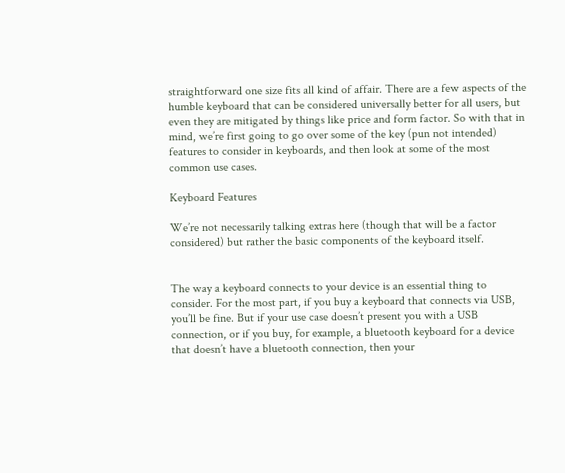straightforward one size fits all kind of affair. There are a few aspects of the humble keyboard that can be considered universally better for all users, but even they are mitigated by things like price and form factor. So with that in mind, we’re first going to go over some of the key (pun not intended) features to consider in keyboards, and then look at some of the most common use cases.

Keyboard Features

We’re not necessarily talking extras here (though that will be a factor considered) but rather the basic components of the keyboard itself.


The way a keyboard connects to your device is an essential thing to consider. For the most part, if you buy a keyboard that connects via USB, you’ll be fine. But if your use case doesn’t present you with a USB connection, or if you buy, for example, a bluetooth keyboard for a device that doesn’t have a bluetooth connection, then your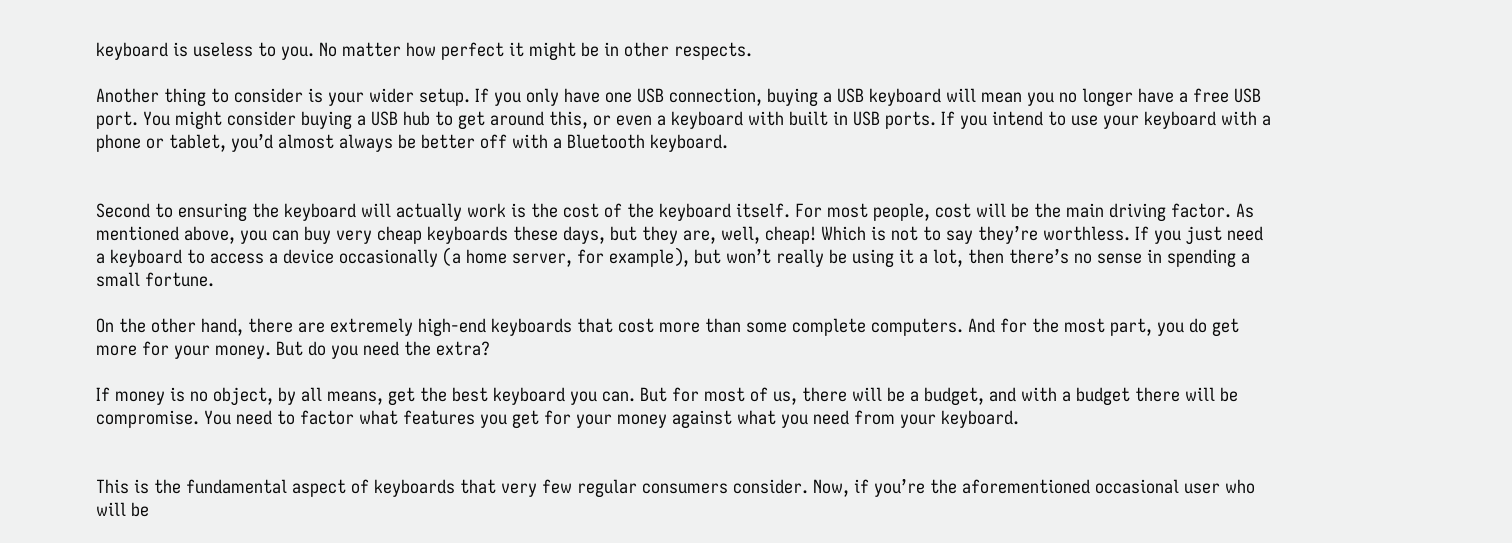keyboard is useless to you. No matter how perfect it might be in other respects.

Another thing to consider is your wider setup. If you only have one USB connection, buying a USB keyboard will mean you no longer have a free USB port. You might consider buying a USB hub to get around this, or even a keyboard with built in USB ports. If you intend to use your keyboard with a phone or tablet, you’d almost always be better off with a Bluetooth keyboard.


Second to ensuring the keyboard will actually work is the cost of the keyboard itself. For most people, cost will be the main driving factor. As mentioned above, you can buy very cheap keyboards these days, but they are, well, cheap! Which is not to say they’re worthless. If you just need a keyboard to access a device occasionally (a home server, for example), but won’t really be using it a lot, then there’s no sense in spending a small fortune.

On the other hand, there are extremely high-end keyboards that cost more than some complete computers. And for the most part, you do get more for your money. But do you need the extra?

If money is no object, by all means, get the best keyboard you can. But for most of us, there will be a budget, and with a budget there will be compromise. You need to factor what features you get for your money against what you need from your keyboard.


This is the fundamental aspect of keyboards that very few regular consumers consider. Now, if you’re the aforementioned occasional user who will be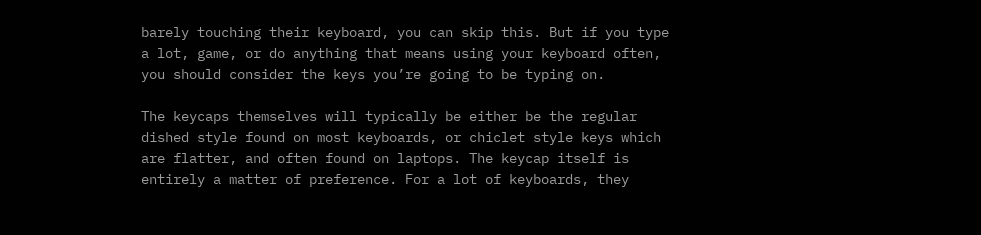barely touching their keyboard, you can skip this. But if you type a lot, game, or do anything that means using your keyboard often, you should consider the keys you’re going to be typing on.

The keycaps themselves will typically be either be the regular dished style found on most keyboards, or chiclet style keys which are flatter, and often found on laptops. The keycap itself is entirely a matter of preference. For a lot of keyboards, they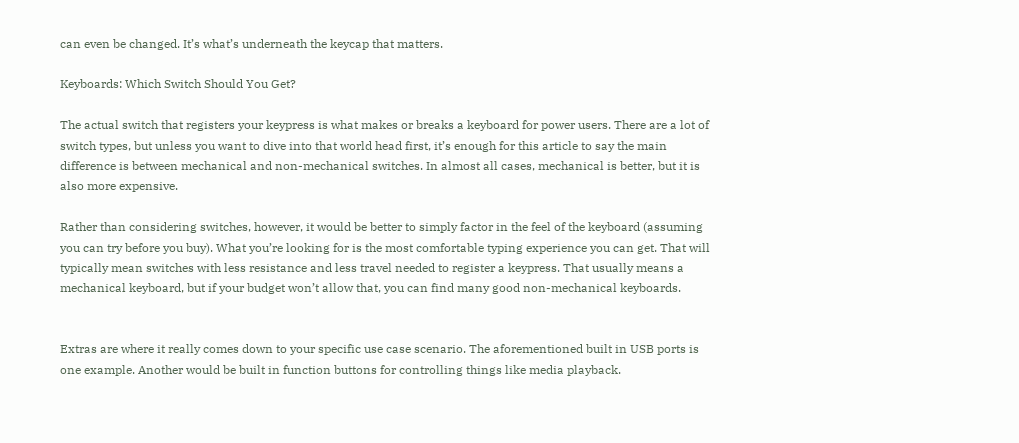can even be changed. It’s what’s underneath the keycap that matters.

Keyboards: Which Switch Should You Get?

The actual switch that registers your keypress is what makes or breaks a keyboard for power users. There are a lot of switch types, but unless you want to dive into that world head first, it’s enough for this article to say the main difference is between mechanical and non-mechanical switches. In almost all cases, mechanical is better, but it is also more expensive.

Rather than considering switches, however, it would be better to simply factor in the feel of the keyboard (assuming you can try before you buy). What you’re looking for is the most comfortable typing experience you can get. That will typically mean switches with less resistance and less travel needed to register a keypress. That usually means a mechanical keyboard, but if your budget won’t allow that, you can find many good non-mechanical keyboards.


Extras are where it really comes down to your specific use case scenario. The aforementioned built in USB ports is one example. Another would be built in function buttons for controlling things like media playback.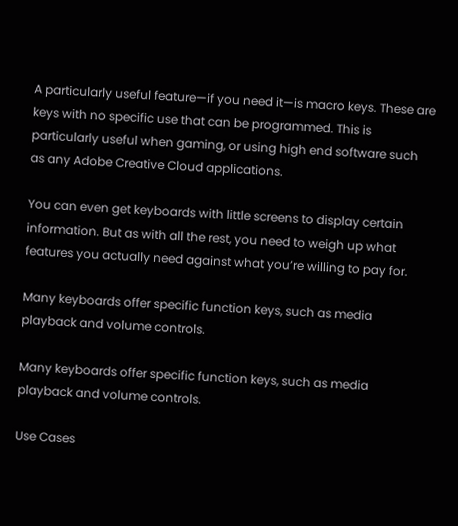A particularly useful feature—if you need it—is macro keys. These are keys with no specific use that can be programmed. This is particularly useful when gaming, or using high end software such as any Adobe Creative Cloud applications.

You can even get keyboards with little screens to display certain information. But as with all the rest, you need to weigh up what features you actually need against what you’re willing to pay for.

Many keyboards offer specific function keys, such as media playback and volume controls.

Many keyboards offer specific function keys, such as media playback and volume controls.

Use Cases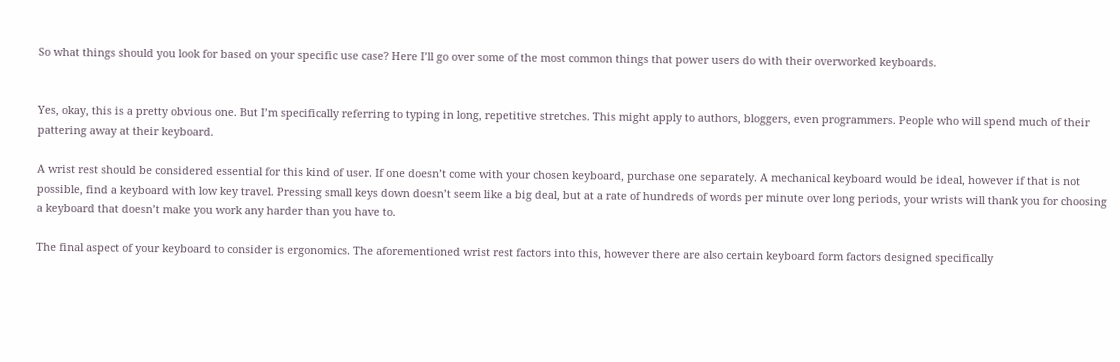So what things should you look for based on your specific use case? Here I’ll go over some of the most common things that power users do with their overworked keyboards.


Yes, okay, this is a pretty obvious one. But I’m specifically referring to typing in long, repetitive stretches. This might apply to authors, bloggers, even programmers. People who will spend much of their pattering away at their keyboard.

A wrist rest should be considered essential for this kind of user. If one doesn’t come with your chosen keyboard, purchase one separately. A mechanical keyboard would be ideal, however if that is not possible, find a keyboard with low key travel. Pressing small keys down doesn’t seem like a big deal, but at a rate of hundreds of words per minute over long periods, your wrists will thank you for choosing a keyboard that doesn’t make you work any harder than you have to.

The final aspect of your keyboard to consider is ergonomics. The aforementioned wrist rest factors into this, however there are also certain keyboard form factors designed specifically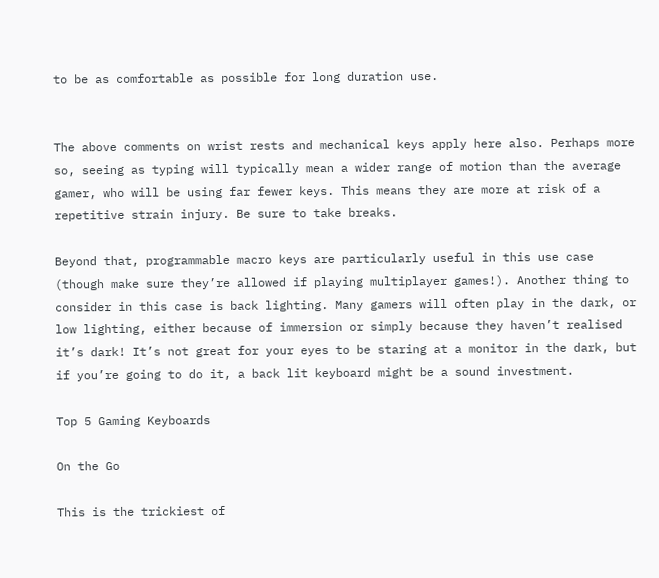to be as comfortable as possible for long duration use.


The above comments on wrist rests and mechanical keys apply here also. Perhaps more so, seeing as typing will typically mean a wider range of motion than the average gamer, who will be using far fewer keys. This means they are more at risk of a repetitive strain injury. Be sure to take breaks.

Beyond that, programmable macro keys are particularly useful in this use case (though make sure they’re allowed if playing multiplayer games!). Another thing to consider in this case is back lighting. Many gamers will often play in the dark, or low lighting, either because of immersion or simply because they haven’t realised it’s dark! It’s not great for your eyes to be staring at a monitor in the dark, but if you’re going to do it, a back lit keyboard might be a sound investment.

Top 5 Gaming Keyboards

On the Go

This is the trickiest of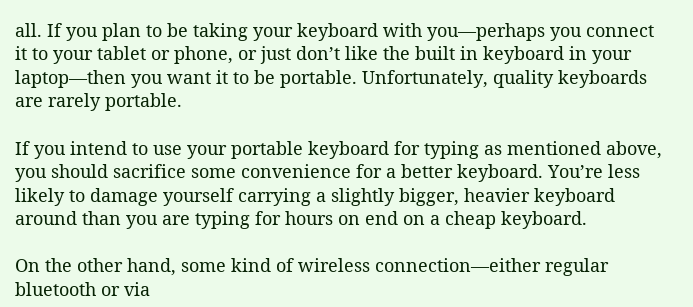all. If you plan to be taking your keyboard with you—perhaps you connect it to your tablet or phone, or just don’t like the built in keyboard in your laptop—then you want it to be portable. Unfortunately, quality keyboards are rarely portable.

If you intend to use your portable keyboard for typing as mentioned above, you should sacrifice some convenience for a better keyboard. You’re less likely to damage yourself carrying a slightly bigger, heavier keyboard around than you are typing for hours on end on a cheap keyboard.

On the other hand, some kind of wireless connection—either regular bluetooth or via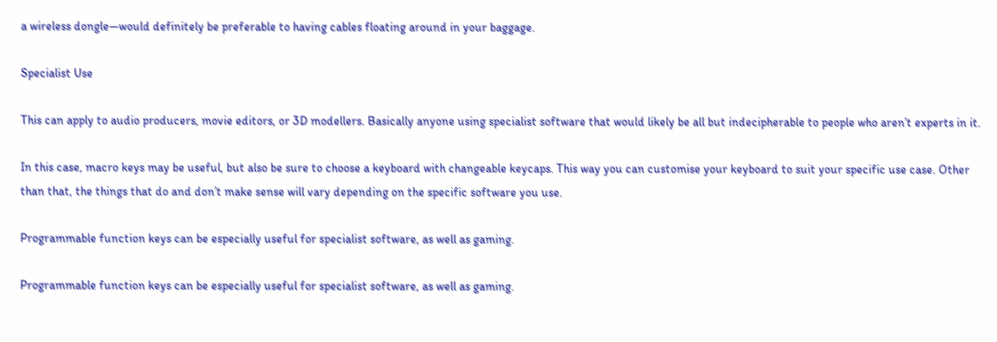a wireless dongle—would definitely be preferable to having cables floating around in your baggage.

Specialist Use

This can apply to audio producers, movie editors, or 3D modellers. Basically anyone using specialist software that would likely be all but indecipherable to people who aren’t experts in it.

In this case, macro keys may be useful, but also be sure to choose a keyboard with changeable keycaps. This way you can customise your keyboard to suit your specific use case. Other than that, the things that do and don’t make sense will vary depending on the specific software you use.

Programmable function keys can be especially useful for specialist software, as well as gaming.

Programmable function keys can be especially useful for specialist software, as well as gaming.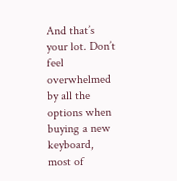And that’s your lot. Don’t feel overwhelmed by all the options when buying a new keyboard, most of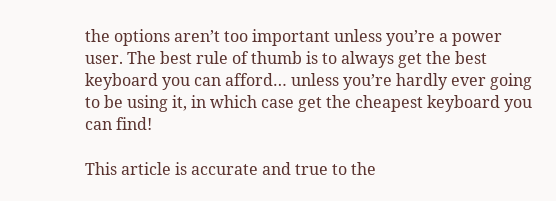the options aren’t too important unless you’re a power user. The best rule of thumb is to always get the best keyboard you can afford… unless you’re hardly ever going to be using it, in which case get the cheapest keyboard you can find!

This article is accurate and true to the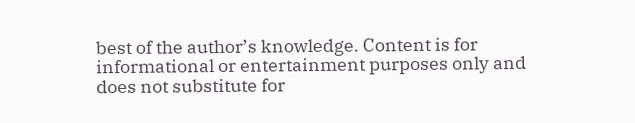best of the author’s knowledge. Content is for informational or entertainment purposes only and does not substitute for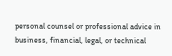personal counsel or professional advice in business, financial, legal, or technical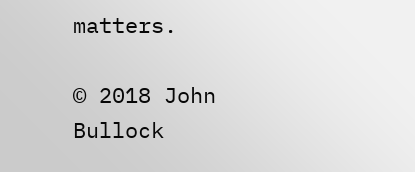matters.

© 2018 John Bullock